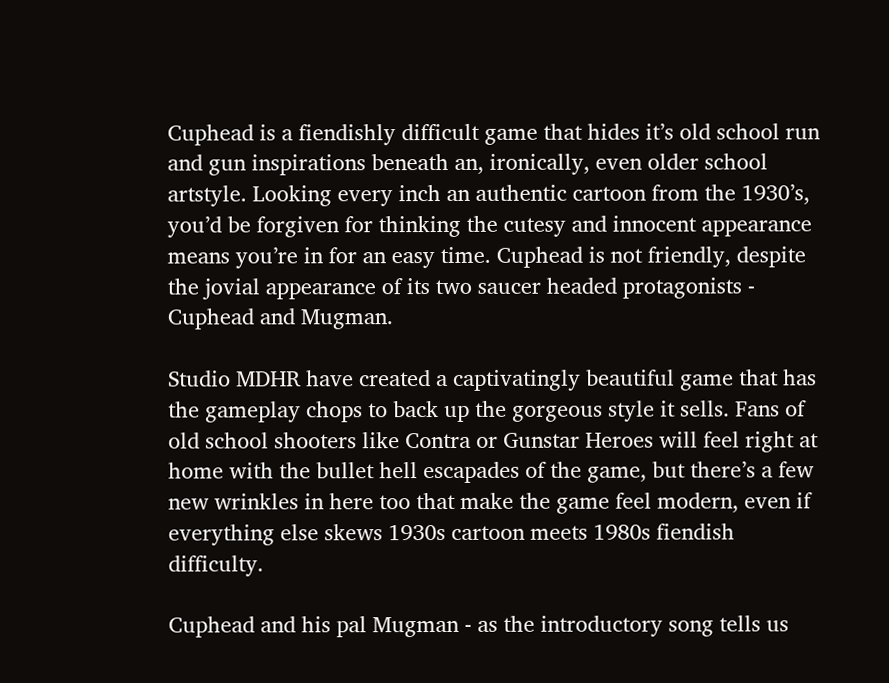Cuphead is a fiendishly difficult game that hides it’s old school run and gun inspirations beneath an, ironically, even older school artstyle. Looking every inch an authentic cartoon from the 1930’s, you’d be forgiven for thinking the cutesy and innocent appearance means you’re in for an easy time. Cuphead is not friendly, despite the jovial appearance of its two saucer headed protagonists - Cuphead and Mugman.

Studio MDHR have created a captivatingly beautiful game that has the gameplay chops to back up the gorgeous style it sells. Fans of old school shooters like Contra or Gunstar Heroes will feel right at home with the bullet hell escapades of the game, but there’s a few new wrinkles in here too that make the game feel modern, even if everything else skews 1930s cartoon meets 1980s fiendish difficulty.

Cuphead and his pal Mugman - as the introductory song tells us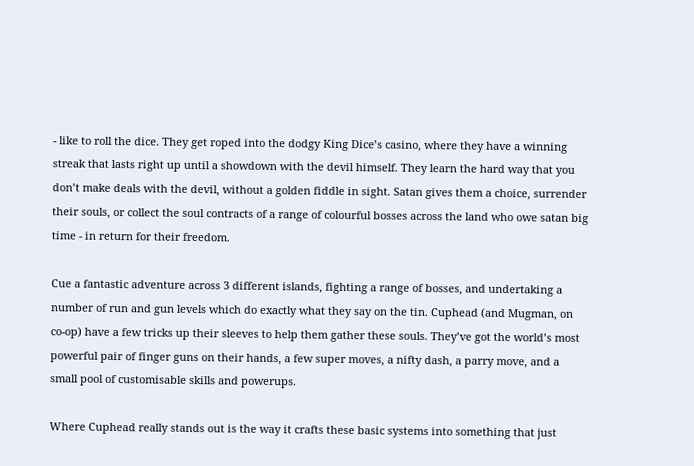- like to roll the dice. They get roped into the dodgy King Dice’s casino, where they have a winning streak that lasts right up until a showdown with the devil himself. They learn the hard way that you don’t make deals with the devil, without a golden fiddle in sight. Satan gives them a choice, surrender their souls, or collect the soul contracts of a range of colourful bosses across the land who owe satan big time - in return for their freedom.

Cue a fantastic adventure across 3 different islands, fighting a range of bosses, and undertaking a number of run and gun levels which do exactly what they say on the tin. Cuphead (and Mugman, on co-op) have a few tricks up their sleeves to help them gather these souls. They’ve got the world’s most powerful pair of finger guns on their hands, a few super moves, a nifty dash, a parry move, and a small pool of customisable skills and powerups.

Where Cuphead really stands out is the way it crafts these basic systems into something that just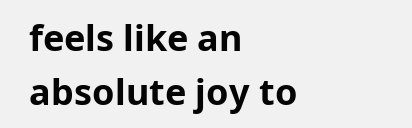feels like an absolute joy to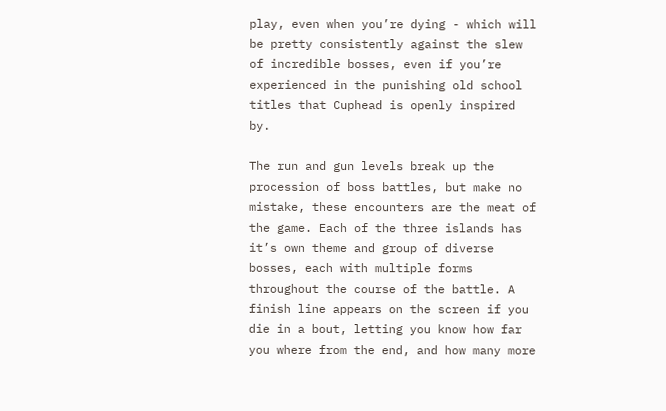play, even when you’re dying - which will be pretty consistently against the slew of incredible bosses, even if you’re experienced in the punishing old school titles that Cuphead is openly inspired by.

The run and gun levels break up the procession of boss battles, but make no mistake, these encounters are the meat of the game. Each of the three islands has it’s own theme and group of diverse bosses, each with multiple forms throughout the course of the battle. A finish line appears on the screen if you die in a bout, letting you know how far you where from the end, and how many more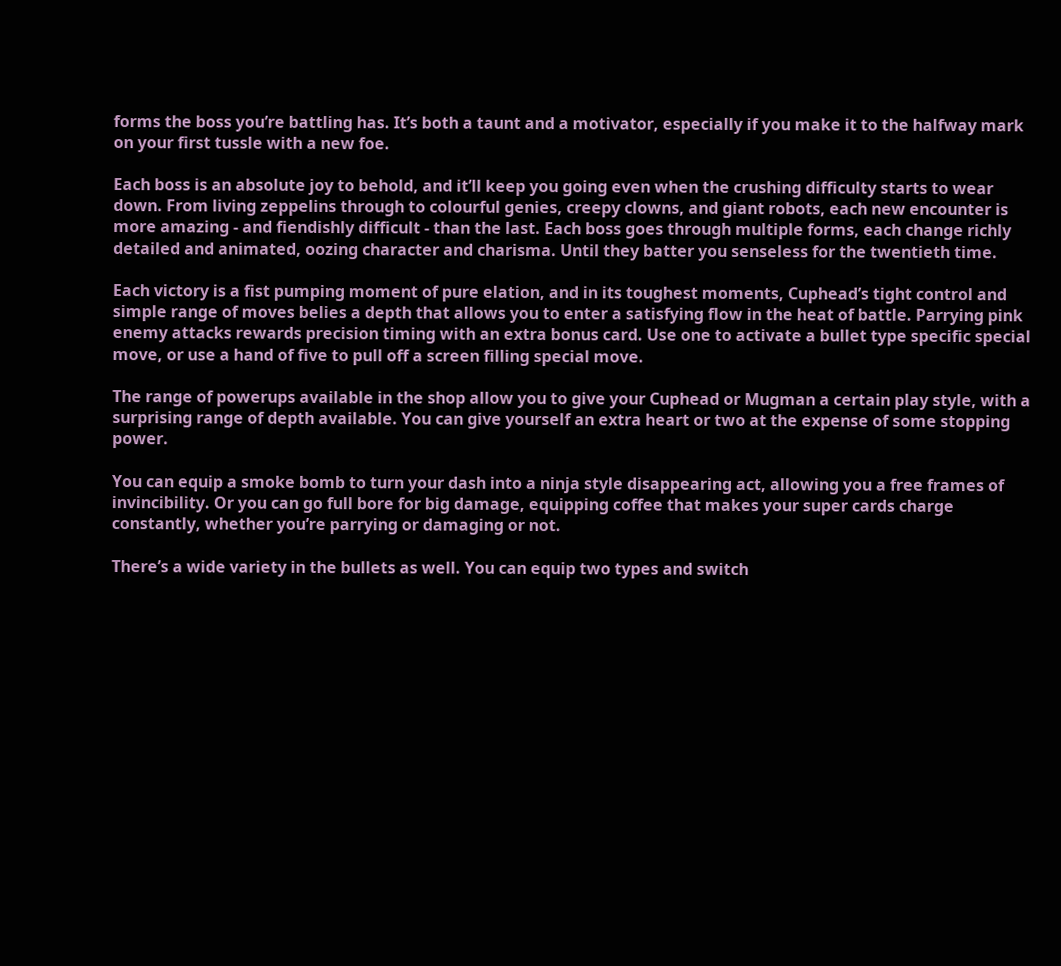forms the boss you’re battling has. It’s both a taunt and a motivator, especially if you make it to the halfway mark on your first tussle with a new foe.

Each boss is an absolute joy to behold, and it’ll keep you going even when the crushing difficulty starts to wear down. From living zeppelins through to colourful genies, creepy clowns, and giant robots, each new encounter is more amazing - and fiendishly difficult - than the last. Each boss goes through multiple forms, each change richly detailed and animated, oozing character and charisma. Until they batter you senseless for the twentieth time.

Each victory is a fist pumping moment of pure elation, and in its toughest moments, Cuphead’s tight control and simple range of moves belies a depth that allows you to enter a satisfying flow in the heat of battle. Parrying pink enemy attacks rewards precision timing with an extra bonus card. Use one to activate a bullet type specific special move, or use a hand of five to pull off a screen filling special move.

The range of powerups available in the shop allow you to give your Cuphead or Mugman a certain play style, with a surprising range of depth available. You can give yourself an extra heart or two at the expense of some stopping power.

You can equip a smoke bomb to turn your dash into a ninja style disappearing act, allowing you a free frames of invincibility. Or you can go full bore for big damage, equipping coffee that makes your super cards charge constantly, whether you’re parrying or damaging or not.

There’s a wide variety in the bullets as well. You can equip two types and switch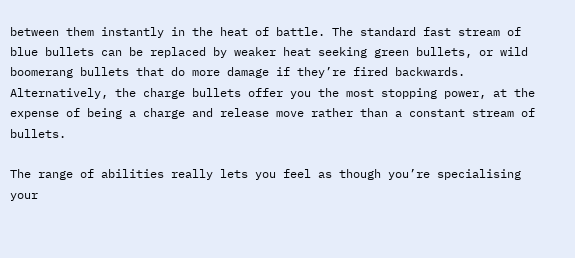between them instantly in the heat of battle. The standard fast stream of blue bullets can be replaced by weaker heat seeking green bullets, or wild boomerang bullets that do more damage if they’re fired backwards. Alternatively, the charge bullets offer you the most stopping power, at the expense of being a charge and release move rather than a constant stream of bullets.

The range of abilities really lets you feel as though you’re specialising your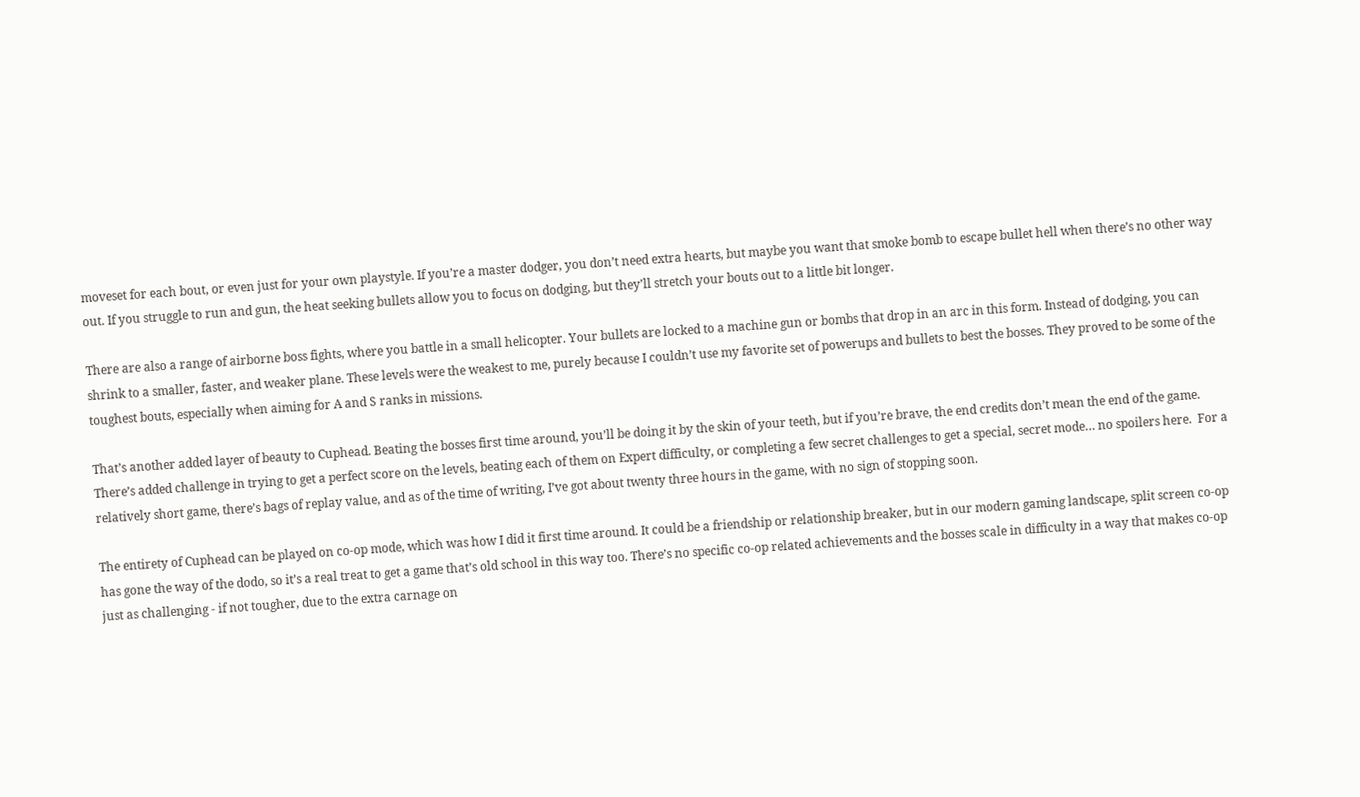moveset for each bout, or even just for your own playstyle. If you’re a master dodger, you don’t need extra hearts, but maybe you want that smoke bomb to escape bullet hell when there’s no other way out. If you struggle to run and gun, the heat seeking bullets allow you to focus on dodging, but they’ll stretch your bouts out to a little bit longer.

There are also a range of airborne boss fights, where you battle in a small helicopter. Your bullets are locked to a machine gun or bombs that drop in an arc in this form. Instead of dodging, you can shrink to a smaller, faster, and weaker plane. These levels were the weakest to me, purely because I couldn’t use my favorite set of powerups and bullets to best the bosses. They proved to be some of the toughest bouts, especially when aiming for A and S ranks in missions.

That’s another added layer of beauty to Cuphead. Beating the bosses first time around, you’ll be doing it by the skin of your teeth, but if you’re brave, the end credits don’t mean the end of the game. There’s added challenge in trying to get a perfect score on the levels, beating each of them on Expert difficulty, or completing a few secret challenges to get a special, secret mode… no spoilers here.  For a relatively short game, there’s bags of replay value, and as of the time of writing, I’ve got about twenty three hours in the game, with no sign of stopping soon.

The entirety of Cuphead can be played on co-op mode, which was how I did it first time around. It could be a friendship or relationship breaker, but in our modern gaming landscape, split screen co-op has gone the way of the dodo, so it’s a real treat to get a game that’s old school in this way too. There’s no specific co-op related achievements and the bosses scale in difficulty in a way that makes co-op just as challenging - if not tougher, due to the extra carnage on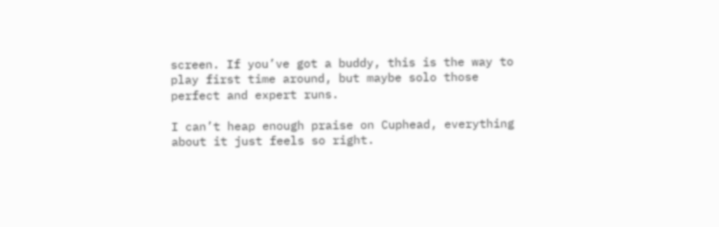screen. If you’ve got a buddy, this is the way to play first time around, but maybe solo those perfect and expert runs.

I can’t heap enough praise on Cuphead, everything about it just feels so right.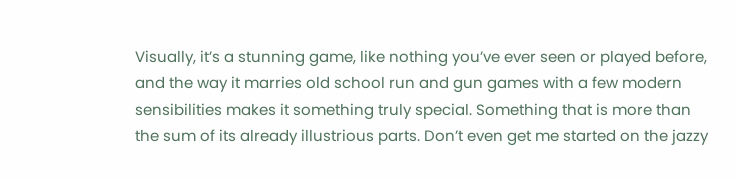Visually, it’s a stunning game, like nothing you’ve ever seen or played before, and the way it marries old school run and gun games with a few modern sensibilities makes it something truly special. Something that is more than the sum of its already illustrious parts. Don’t even get me started on the jazzy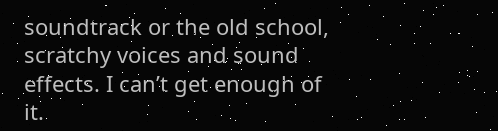soundtrack or the old school, scratchy voices and sound effects. I can’t get enough of it.